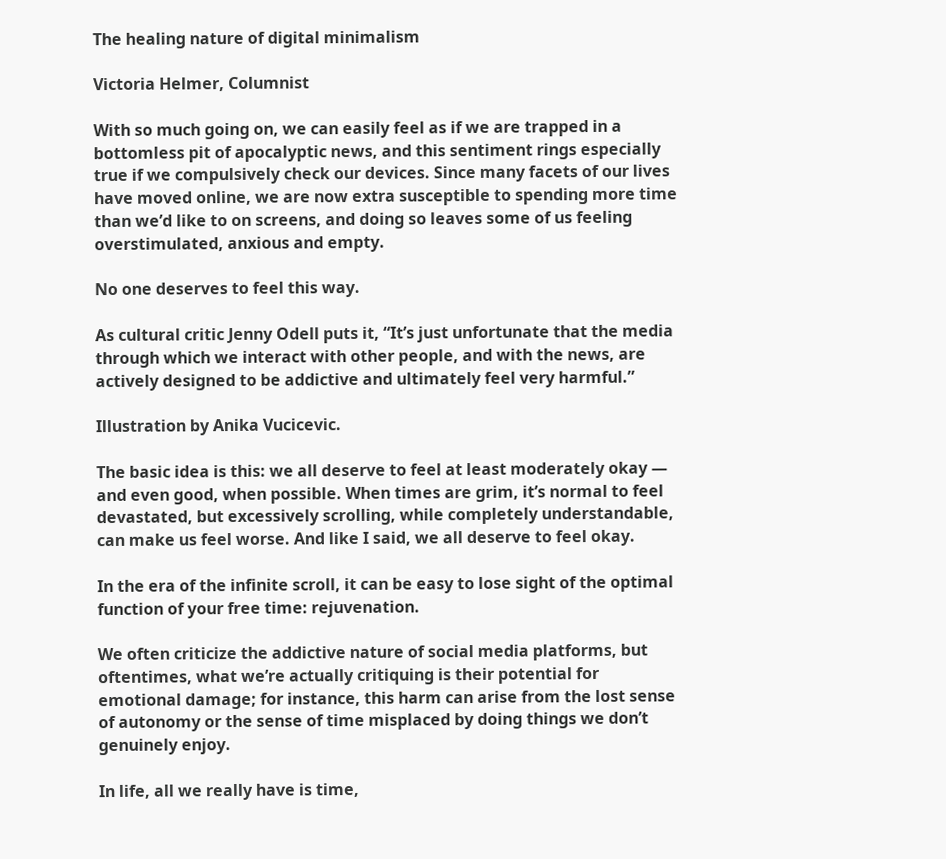The healing nature of digital minimalism

Victoria Helmer, Columnist

With so much going on, we can easily feel as if we are trapped in a bottomless pit of apocalyptic news, and this sentiment rings especially true if we compulsively check our devices. Since many facets of our lives have moved online, we are now extra susceptible to spending more time than we’d like to on screens, and doing so leaves some of us feeling overstimulated, anxious and empty.

No one deserves to feel this way.

As cultural critic Jenny Odell puts it, “It’s just unfortunate that the media through which we interact with other people, and with the news, are actively designed to be addictive and ultimately feel very harmful.”

Illustration by Anika Vucicevic.

The basic idea is this: we all deserve to feel at least moderately okay — and even good, when possible. When times are grim, it’s normal to feel devastated, but excessively scrolling, while completely understandable, can make us feel worse. And like I said, we all deserve to feel okay.

In the era of the infinite scroll, it can be easy to lose sight of the optimal function of your free time: rejuvenation.

We often criticize the addictive nature of social media platforms, but oftentimes, what we’re actually critiquing is their potential for emotional damage; for instance, this harm can arise from the lost sense of autonomy or the sense of time misplaced by doing things we don’t genuinely enjoy.

In life, all we really have is time,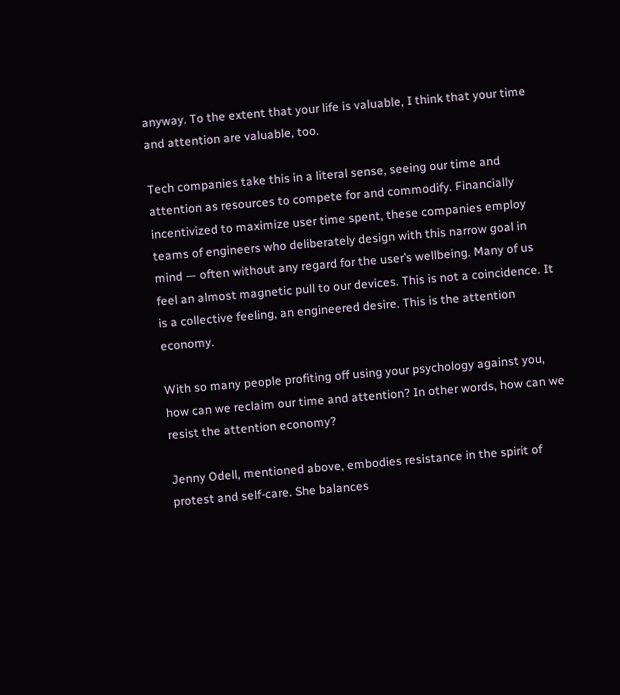anyway. To the extent that your life is valuable, I think that your time and attention are valuable, too.

Tech companies take this in a literal sense, seeing our time and attention as resources to compete for and commodify. Financially incentivized to maximize user time spent, these companies employ teams of engineers who deliberately design with this narrow goal in mind — often without any regard for the user’s wellbeing. Many of us feel an almost magnetic pull to our devices. This is not a coincidence. It is a collective feeling, an engineered desire. This is the attention economy.

With so many people profiting off using your psychology against you, how can we reclaim our time and attention? In other words, how can we resist the attention economy?

Jenny Odell, mentioned above, embodies resistance in the spirit of protest and self-care. She balances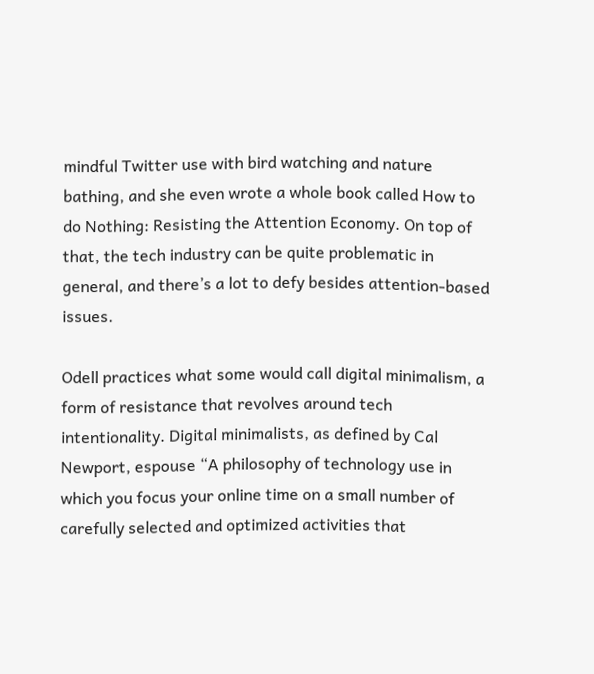mindful Twitter use with bird watching and nature bathing, and she even wrote a whole book called How to do Nothing: Resisting the Attention Economy. On top of that, the tech industry can be quite problematic in general, and there’s a lot to defy besides attention-based issues.

Odell practices what some would call digital minimalism, a form of resistance that revolves around tech intentionality. Digital minimalists, as defined by Cal Newport, espouse “A philosophy of technology use in which you focus your online time on a small number of carefully selected and optimized activities that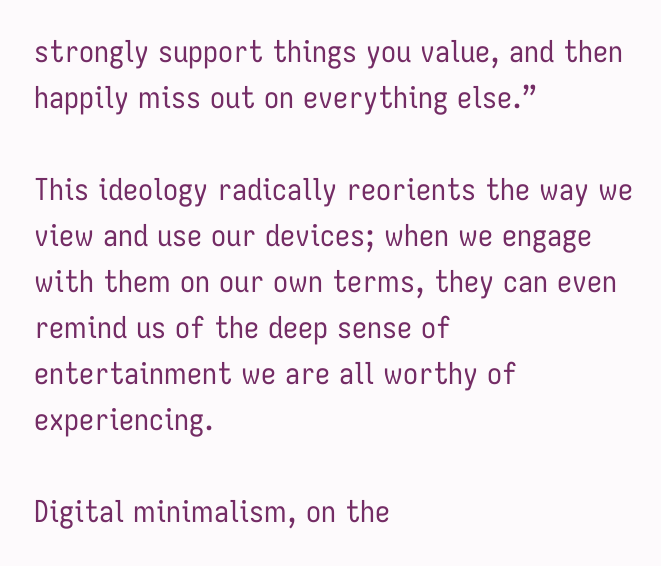strongly support things you value, and then happily miss out on everything else.”

This ideology radically reorients the way we view and use our devices; when we engage with them on our own terms, they can even remind us of the deep sense of entertainment we are all worthy of experiencing.

Digital minimalism, on the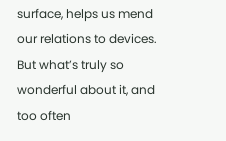surface, helps us mend our relations to devices. But what’s truly so wonderful about it, and too often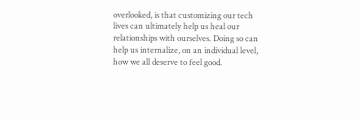overlooked, is that customizing our tech lives can ultimately help us heal our relationships with ourselves. Doing so can help us internalize, on an individual level, how we all deserve to feel good.